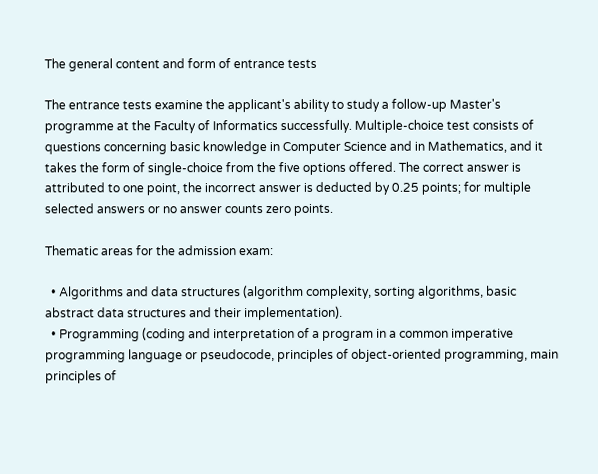The general content and form of entrance tests

The entrance tests examine the applicant's ability to study a follow-up Master's programme at the Faculty of Informatics successfully. Multiple-choice test consists of questions concerning basic knowledge in Computer Science and in Mathematics, and it takes the form of single-choice from the five options offered. The correct answer is attributed to one point, the incorrect answer is deducted by 0.25 points; for multiple selected answers or no answer counts zero points.

Thematic areas for the admission exam:

  • Algorithms and data structures (algorithm complexity, sorting algorithms, basic abstract data structures and their implementation).
  • Programming (coding and interpretation of a program in a common imperative programming language or pseudocode, principles of object-oriented programming, main principles of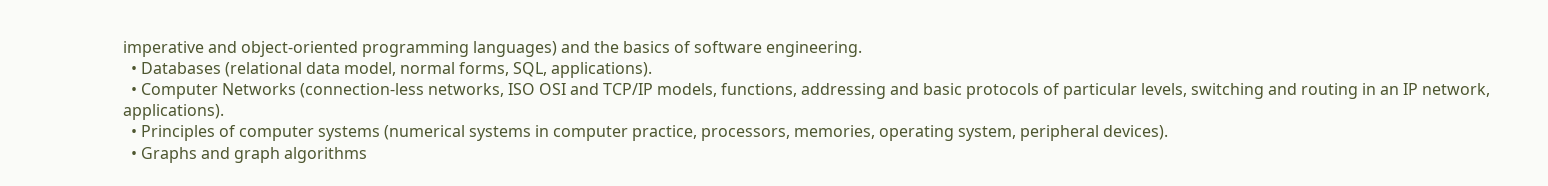imperative and object-oriented programming languages) and the basics of software engineering.
  • Databases (relational data model, normal forms, SQL, applications).
  • Computer Networks (connection-less networks, ISO OSI and TCP/IP models, functions, addressing and basic protocols of particular levels, switching and routing in an IP network, applications).
  • Principles of computer systems (numerical systems in computer practice, processors, memories, operating system, peripheral devices).
  • Graphs and graph algorithms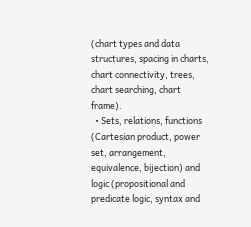(chart types and data structures, spacing in charts, chart connectivity, trees, chart searching, chart frame).
  • Sets, relations, functions (Cartesian product, power set, arrangement, equivalence, bijection) and logic (propositional and predicate logic, syntax and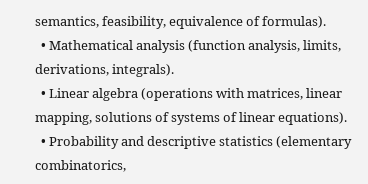semantics, feasibility, equivalence of formulas).
  • Mathematical analysis (function analysis, limits, derivations, integrals).
  • Linear algebra (operations with matrices, linear mapping, solutions of systems of linear equations).
  • Probability and descriptive statistics (elementary combinatorics,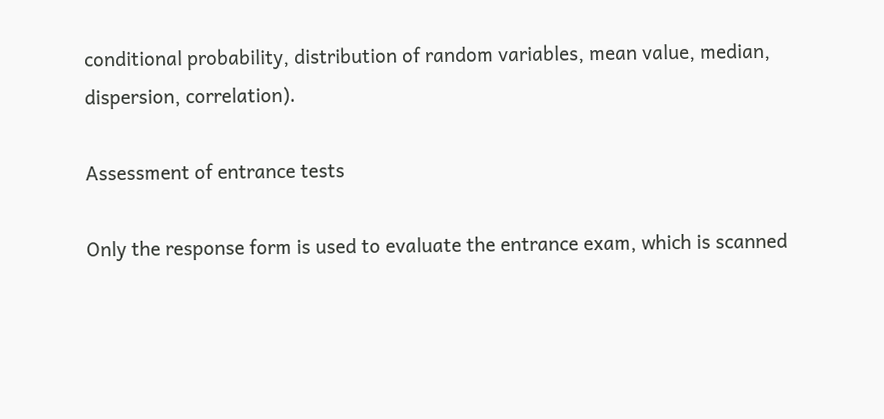conditional probability, distribution of random variables, mean value, median, dispersion, correlation).

Assessment of entrance tests

Only the response form is used to evaluate the entrance exam, which is scanned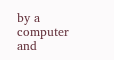by a computer and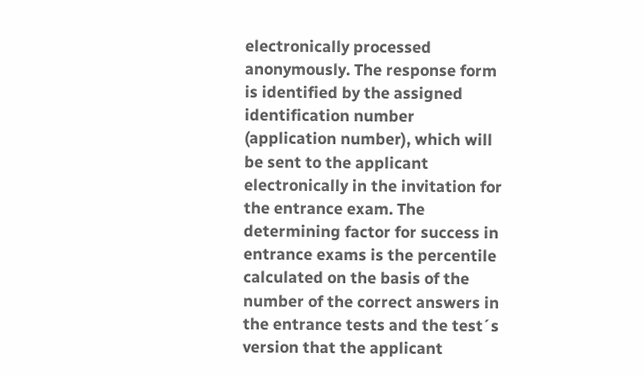electronically processed anonymously. The response form is identified by the assigned identification number (application number), which will be sent to the applicant electronically in the invitation for the entrance exam. The determining factor for success in entrance exams is the percentile calculated on the basis of the number of the correct answers in the entrance tests and the test´s version that the applicant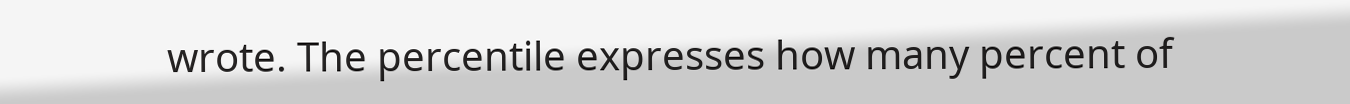wrote. The percentile expresses how many percent of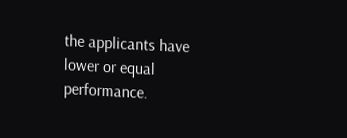the applicants have lower or equal performance.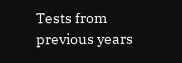Tests from previous years